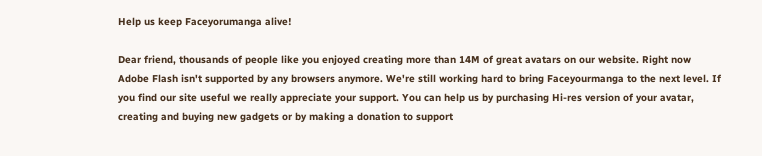Help us keep Faceyorumanga alive!

Dear friend, thousands of people like you enjoyed creating more than 14M of great avatars on our website. Right now Adobe Flash isn't supported by any browsers anymore. We're still working hard to bring Faceyourmanga to the next level. If you find our site useful we really appreciate your support. You can help us by purchasing Hi-res version of your avatar, creating and buying new gadgets or by making a donation to support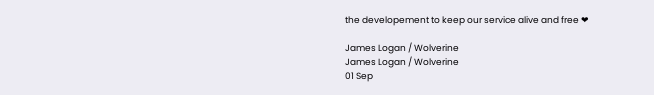the developement to keep our service alive and free ❤

James Logan / Wolverine
James Logan / Wolverine
01 Sep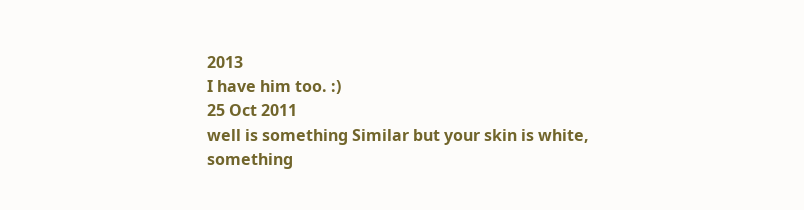2013
I have him too. :)
25 Oct 2011
well is something Similar but your skin is white, something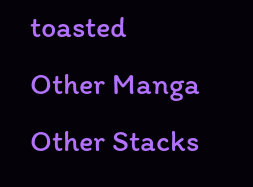toasted
Other Manga
Other Stacks